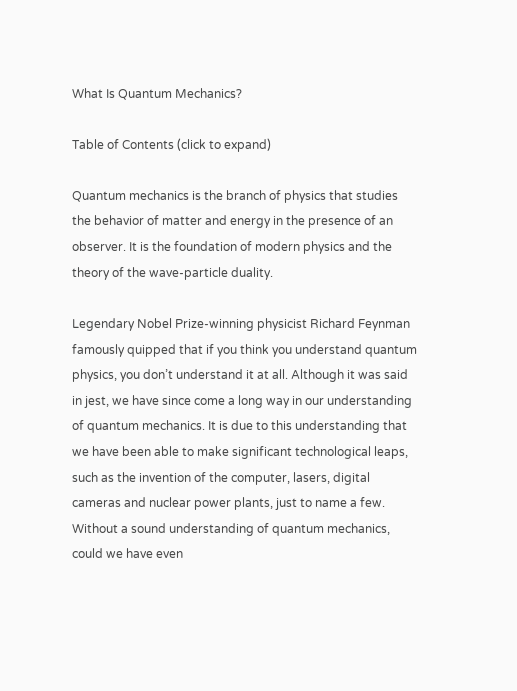What Is Quantum Mechanics?

Table of Contents (click to expand)

Quantum mechanics is the branch of physics that studies the behavior of matter and energy in the presence of an observer. It is the foundation of modern physics and the theory of the wave-particle duality.

Legendary Nobel Prize-winning physicist Richard Feynman famously quipped that if you think you understand quantum physics, you don’t understand it at all. Although it was said in jest, we have since come a long way in our understanding of quantum mechanics. It is due to this understanding that we have been able to make significant technological leaps, such as the invention of the computer, lasers, digital cameras and nuclear power plants, just to name a few. Without a sound understanding of quantum mechanics, could we have even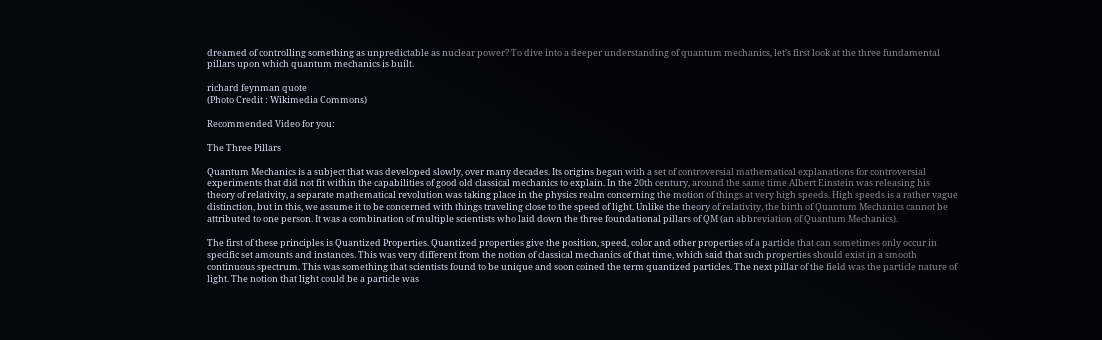dreamed of controlling something as unpredictable as nuclear power? To dive into a deeper understanding of quantum mechanics, let’s first look at the three fundamental pillars upon which quantum mechanics is built.

richard feynman quote
(Photo Credit : Wikimedia Commons)

Recommended Video for you:

The Three Pillars

Quantum Mechanics is a subject that was developed slowly, over many decades. Its origins began with a set of controversial mathematical explanations for controversial experiments that did not fit within the capabilities of good old classical mechanics to explain. In the 20th century, around the same time Albert Einstein was releasing his theory of relativity, a separate mathematical revolution was taking place in the physics realm concerning the motion of things at very high speeds. High speeds is a rather vague distinction, but in this, we assume it to be concerned with things traveling close to the speed of light. Unlike the theory of relativity, the birth of Quantum Mechanics cannot be attributed to one person. It was a combination of multiple scientists who laid down the three foundational pillars of QM (an abbreviation of Quantum Mechanics).

The first of these principles is Quantized Properties. Quantized properties give the position, speed, color and other properties of a particle that can sometimes only occur in specific set amounts and instances. This was very different from the notion of classical mechanics of that time, which said that such properties should exist in a smooth continuous spectrum. This was something that scientists found to be unique and soon coined the term quantized particles. The next pillar of the field was the particle nature of light. The notion that light could be a particle was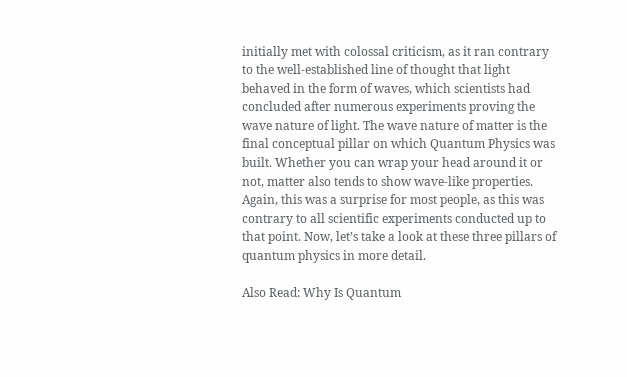initially met with colossal criticism, as it ran contrary to the well-established line of thought that light behaved in the form of waves, which scientists had concluded after numerous experiments proving the wave nature of light. The wave nature of matter is the final conceptual pillar on which Quantum Physics was built. Whether you can wrap your head around it or not, matter also tends to show wave-like properties. Again, this was a surprise for most people, as this was contrary to all scientific experiments conducted up to that point. Now, let’s take a look at these three pillars of quantum physics in more detail.

Also Read: Why Is Quantum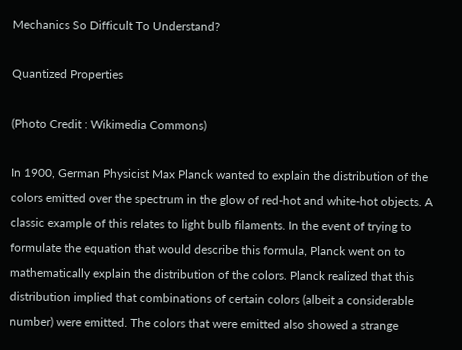Mechanics So Difficult To Understand?

Quantized Properties

(Photo Credit : Wikimedia Commons)

In 1900, German Physicist Max Planck wanted to explain the distribution of the colors emitted over the spectrum in the glow of red-hot and white-hot objects. A classic example of this relates to light bulb filaments. In the event of trying to formulate the equation that would describe this formula, Planck went on to mathematically explain the distribution of the colors. Planck realized that this distribution implied that combinations of certain colors (albeit a considerable number) were emitted. The colors that were emitted also showed a strange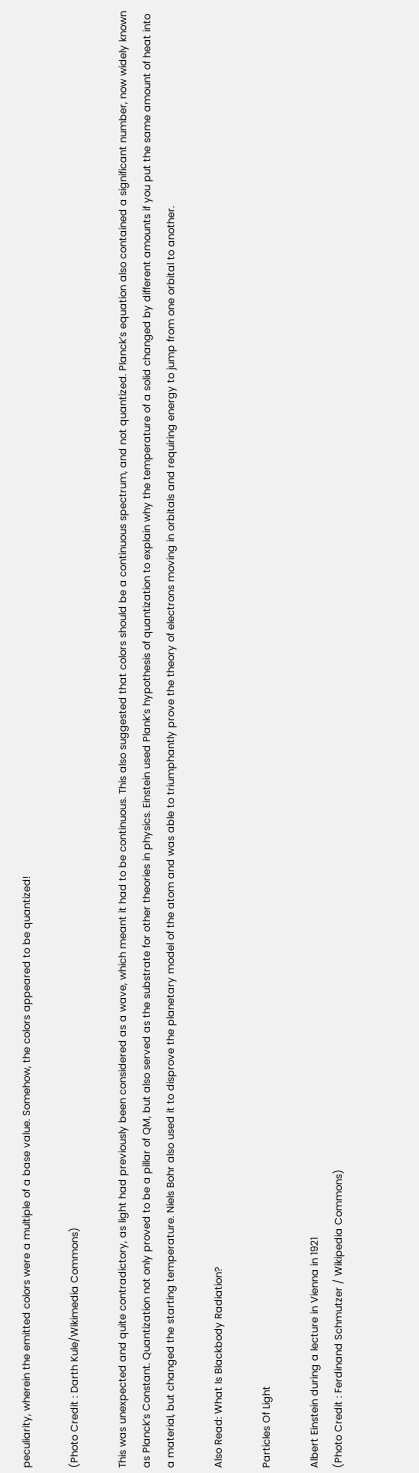peculiarity, wherein the emitted colors were a multiple of a base value. Somehow, the colors appeared to be quantized!

(Photo Credit : Darth Kule/Wikimedia Commons)

This was unexpected and quite contradictory, as light had previously been considered as a wave, which meant it had to be continuous. This also suggested that colors should be a continuous spectrum, and not quantized. Planck’s equation also contained a significant number, now widely known as Planck’s Constant. Quantization not only proved to be a pillar of QM, but also served as the substrate for other theories in physics. Einstein used Plank’s hypothesis of quantization to explain why the temperature of a solid changed by different amounts if you put the same amount of heat into a material, but changed the starting temperature. Niels Bohr also used it to disprove the planetary model of the atom and was able to triumphantly prove the theory of electrons moving in orbitals and requiring energy to jump from one orbital to another.

Also Read: What Is Blackbody Radiation?

Particles Of Light

Albert Einstein during a lecture in Vienna in 1921
(Photo Credit : Ferdinand Schmutzer / Wikipedia Commons)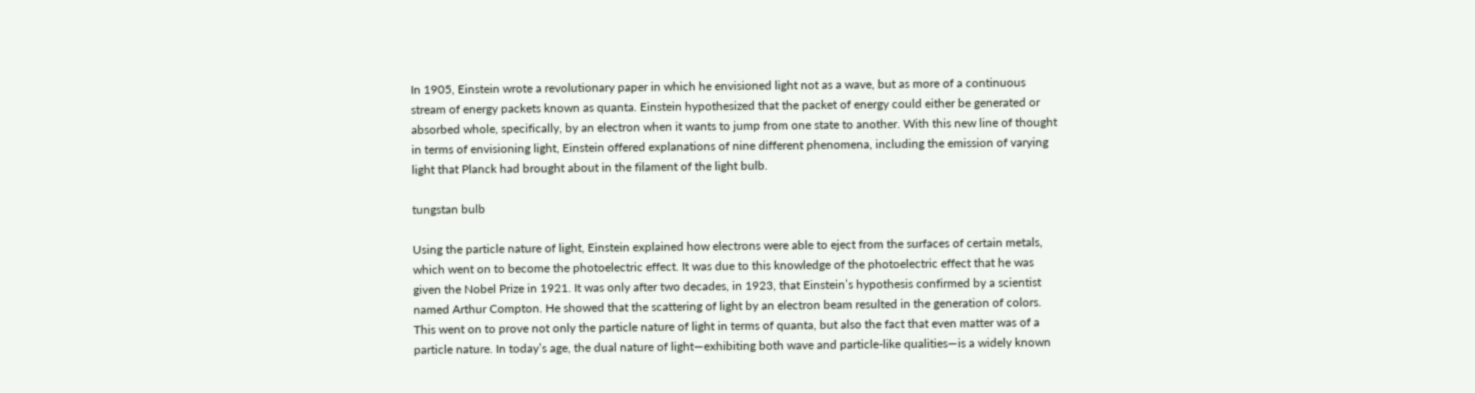In 1905, Einstein wrote a revolutionary paper in which he envisioned light not as a wave, but as more of a continuous stream of energy packets known as quanta. Einstein hypothesized that the packet of energy could either be generated or absorbed whole, specifically, by an electron when it wants to jump from one state to another. With this new line of thought in terms of envisioning light, Einstein offered explanations of nine different phenomena, including the emission of varying light that Planck had brought about in the filament of the light bulb.

tungstan bulb

Using the particle nature of light, Einstein explained how electrons were able to eject from the surfaces of certain metals, which went on to become the photoelectric effect. It was due to this knowledge of the photoelectric effect that he was given the Nobel Prize in 1921. It was only after two decades, in 1923, that Einstein’s hypothesis confirmed by a scientist named Arthur Compton. He showed that the scattering of light by an electron beam resulted in the generation of colors. This went on to prove not only the particle nature of light in terms of quanta, but also the fact that even matter was of a particle nature. In today’s age, the dual nature of light—exhibiting both wave and particle-like qualities—is a widely known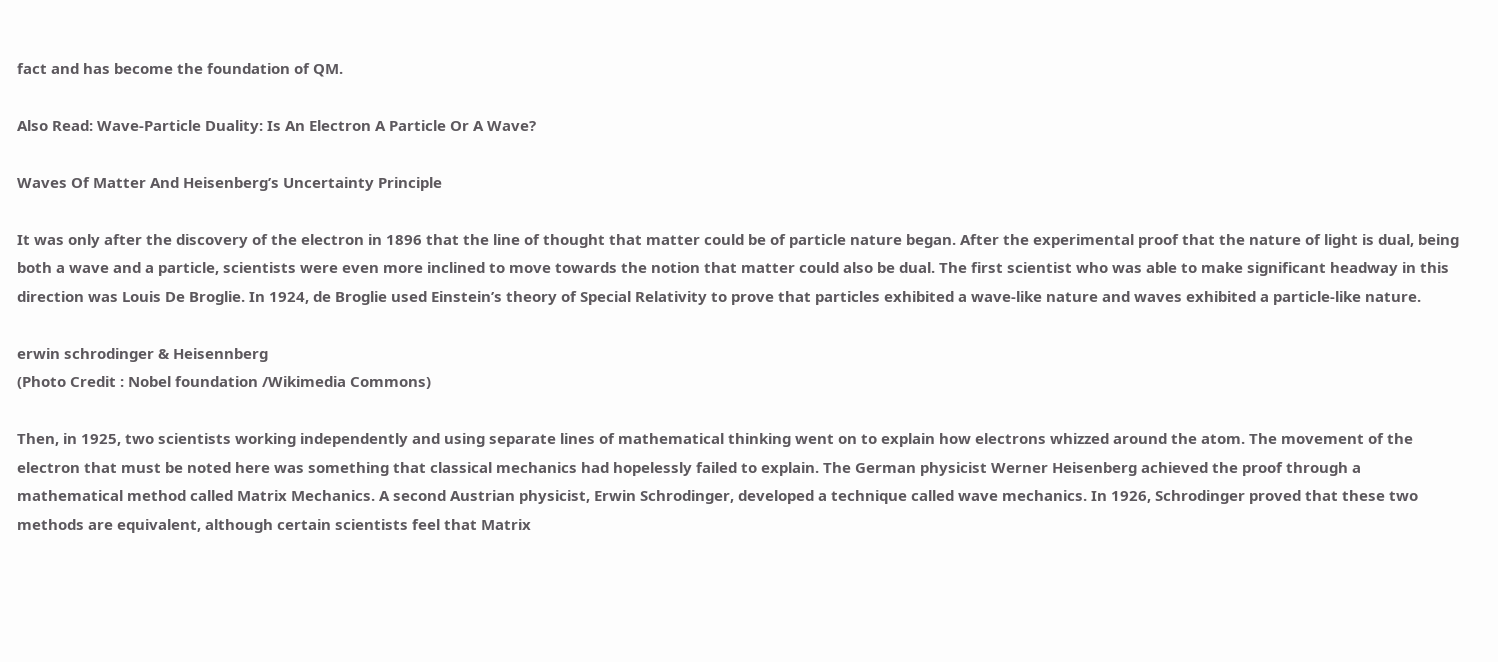fact and has become the foundation of QM.

Also Read: Wave-Particle Duality: Is An Electron A Particle Or A Wave?

Waves Of Matter And Heisenberg’s Uncertainty Principle

It was only after the discovery of the electron in 1896 that the line of thought that matter could be of particle nature began. After the experimental proof that the nature of light is dual, being both a wave and a particle, scientists were even more inclined to move towards the notion that matter could also be dual. The first scientist who was able to make significant headway in this direction was Louis De Broglie. In 1924, de Broglie used Einstein’s theory of Special Relativity to prove that particles exhibited a wave-like nature and waves exhibited a particle-like nature.

erwin schrodinger & Heisennberg
(Photo Credit : Nobel foundation /Wikimedia Commons)

Then, in 1925, two scientists working independently and using separate lines of mathematical thinking went on to explain how electrons whizzed around the atom. The movement of the electron that must be noted here was something that classical mechanics had hopelessly failed to explain. The German physicist Werner Heisenberg achieved the proof through a mathematical method called Matrix Mechanics. A second Austrian physicist, Erwin Schrodinger, developed a technique called wave mechanics. In 1926, Schrodinger proved that these two methods are equivalent, although certain scientists feel that Matrix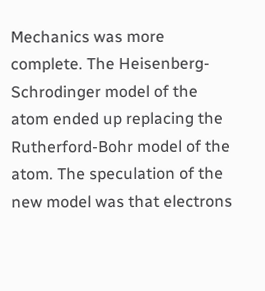Mechanics was more complete. The Heisenberg-Schrodinger model of the atom ended up replacing the Rutherford-Bohr model of the atom. The speculation of the new model was that electrons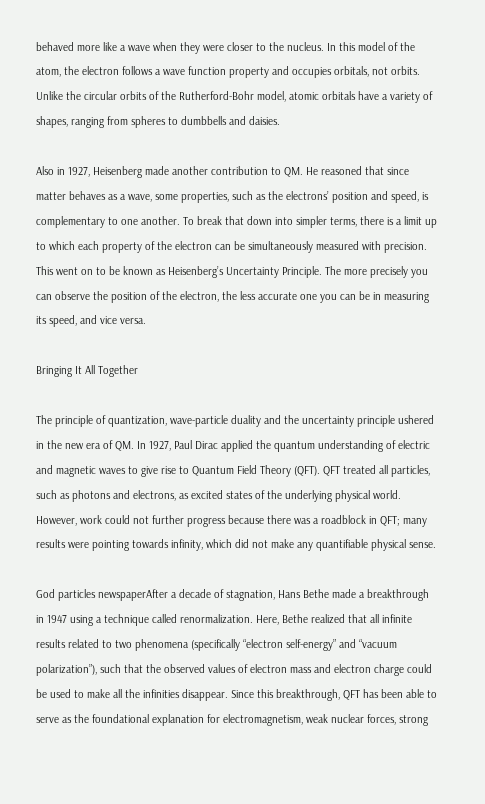behaved more like a wave when they were closer to the nucleus. In this model of the atom, the electron follows a wave function property and occupies orbitals, not orbits. Unlike the circular orbits of the Rutherford-Bohr model, atomic orbitals have a variety of shapes, ranging from spheres to dumbbells and daisies.

Also in 1927, Heisenberg made another contribution to QM. He reasoned that since matter behaves as a wave, some properties, such as the electrons’ position and speed, is complementary to one another. To break that down into simpler terms, there is a limit up to which each property of the electron can be simultaneously measured with precision. This went on to be known as Heisenberg’s Uncertainty Principle. The more precisely you can observe the position of the electron, the less accurate one you can be in measuring its speed, and vice versa.

Bringing It All Together

The principle of quantization, wave-particle duality and the uncertainty principle ushered in the new era of QM. In 1927, Paul Dirac applied the quantum understanding of electric and magnetic waves to give rise to Quantum Field Theory (QFT). QFT treated all particles, such as photons and electrons, as excited states of the underlying physical world. However, work could not further progress because there was a roadblock in QFT; many results were pointing towards infinity, which did not make any quantifiable physical sense.

God particles newspaperAfter a decade of stagnation, Hans Bethe made a breakthrough in 1947 using a technique called renormalization. Here, Bethe realized that all infinite results related to two phenomena (specifically “electron self-energy” and “vacuum polarization”), such that the observed values of electron mass and electron charge could be used to make all the infinities disappear. Since this breakthrough, QFT has been able to serve as the foundational explanation for electromagnetism, weak nuclear forces, strong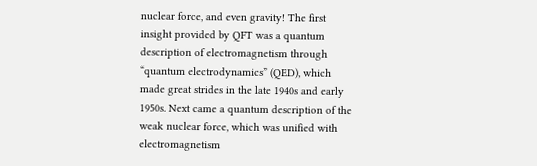nuclear force, and even gravity! The first insight provided by QFT was a quantum description of electromagnetism through “quantum electrodynamics” (QED), which made great strides in the late 1940s and early 1950s. Next came a quantum description of the weak nuclear force, which was unified with electromagnetism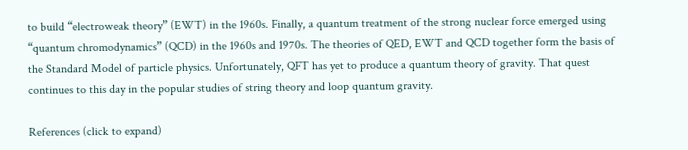to build “electroweak theory” (EWT) in the 1960s. Finally, a quantum treatment of the strong nuclear force emerged using “quantum chromodynamics” (QCD) in the 1960s and 1970s. The theories of QED, EWT and QCD together form the basis of the Standard Model of particle physics. Unfortunately, QFT has yet to produce a quantum theory of gravity. That quest continues to this day in the popular studies of string theory and loop quantum gravity.

References (click to expand)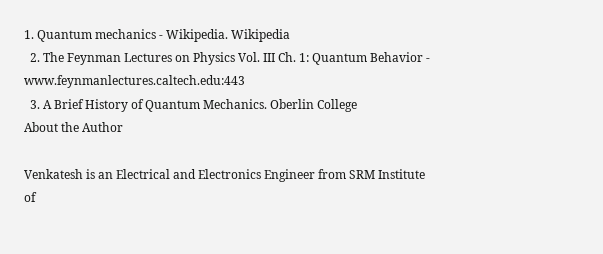1. Quantum mechanics - Wikipedia. Wikipedia
  2. The Feynman Lectures on Physics Vol. III Ch. 1: Quantum Behavior - www.feynmanlectures.caltech.edu:443
  3. A Brief History of Quantum Mechanics. Oberlin College
About the Author

Venkatesh is an Electrical and Electronics Engineer from SRM Institute of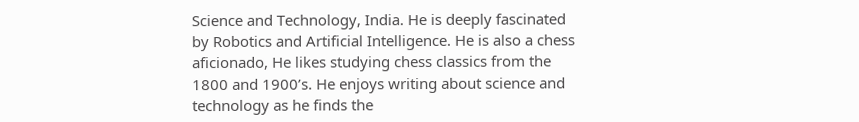Science and Technology, India. He is deeply fascinated by Robotics and Artificial Intelligence. He is also a chess aficionado, He likes studying chess classics from the 1800 and 1900’s. He enjoys writing about science and technology as he finds the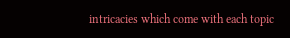intricacies which come with each topic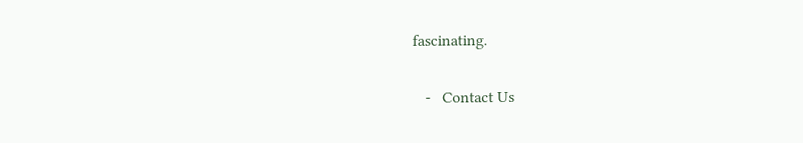fascinating.

   -   Contact Us